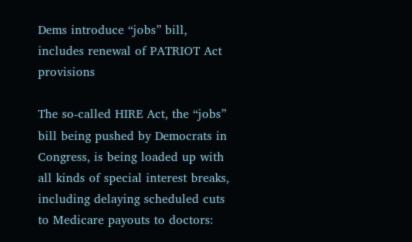Dems introduce “jobs” bill, includes renewal of PATRIOT Act provisions

The so-called HIRE Act, the “jobs” bill being pushed by Democrats in Congress, is being loaded up with all kinds of special interest breaks, including delaying scheduled cuts to Medicare payouts to doctors: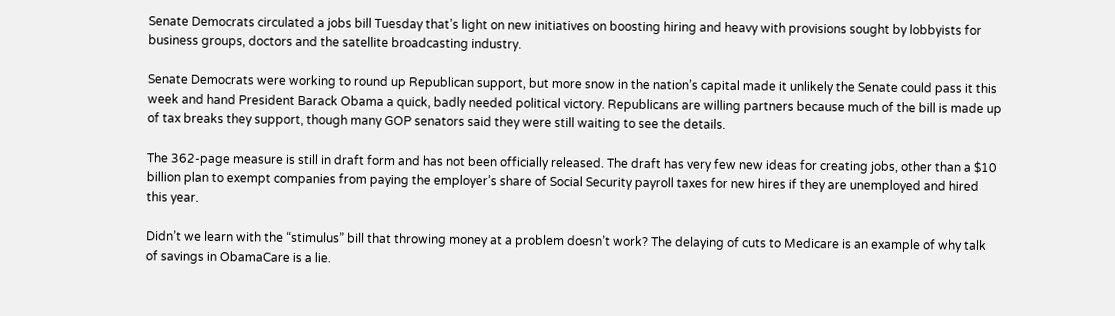Senate Democrats circulated a jobs bill Tuesday that’s light on new initiatives on boosting hiring and heavy with provisions sought by lobbyists for business groups, doctors and the satellite broadcasting industry.

Senate Democrats were working to round up Republican support, but more snow in the nation’s capital made it unlikely the Senate could pass it this week and hand President Barack Obama a quick, badly needed political victory. Republicans are willing partners because much of the bill is made up of tax breaks they support, though many GOP senators said they were still waiting to see the details.

The 362-page measure is still in draft form and has not been officially released. The draft has very few new ideas for creating jobs, other than a $10 billion plan to exempt companies from paying the employer’s share of Social Security payroll taxes for new hires if they are unemployed and hired this year.

Didn’t we learn with the “stimulus” bill that throwing money at a problem doesn’t work? The delaying of cuts to Medicare is an example of why talk of savings in ObamaCare is a lie.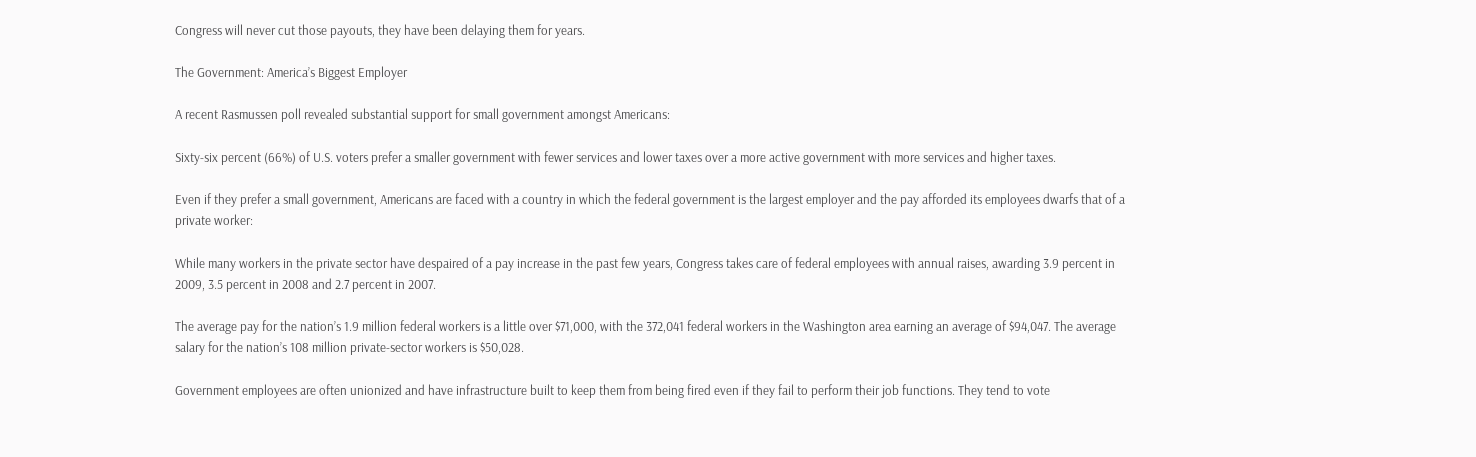Congress will never cut those payouts, they have been delaying them for years.

The Government: America’s Biggest Employer

A recent Rasmussen poll revealed substantial support for small government amongst Americans:

Sixty-six percent (66%) of U.S. voters prefer a smaller government with fewer services and lower taxes over a more active government with more services and higher taxes.

Even if they prefer a small government, Americans are faced with a country in which the federal government is the largest employer and the pay afforded its employees dwarfs that of a private worker:

While many workers in the private sector have despaired of a pay increase in the past few years, Congress takes care of federal employees with annual raises, awarding 3.9 percent in 2009, 3.5 percent in 2008 and 2.7 percent in 2007.

The average pay for the nation’s 1.9 million federal workers is a little over $71,000, with the 372,041 federal workers in the Washington area earning an average of $94,047. The average salary for the nation’s 108 million private-sector workers is $50,028.

Government employees are often unionized and have infrastructure built to keep them from being fired even if they fail to perform their job functions. They tend to vote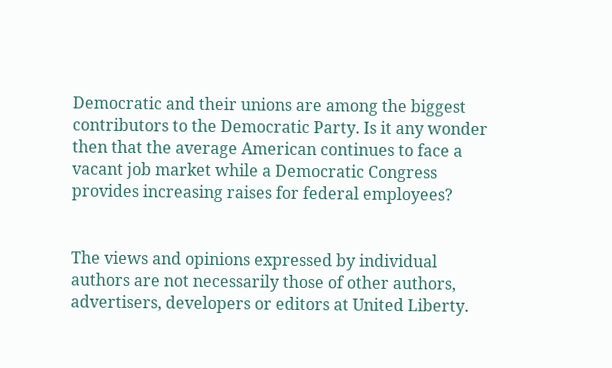Democratic and their unions are among the biggest contributors to the Democratic Party. Is it any wonder then that the average American continues to face a vacant job market while a Democratic Congress provides increasing raises for federal employees?


The views and opinions expressed by individual authors are not necessarily those of other authors, advertisers, developers or editors at United Liberty.